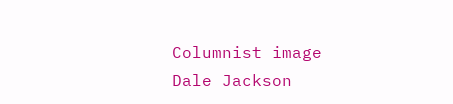Columnist image
Dale Jackson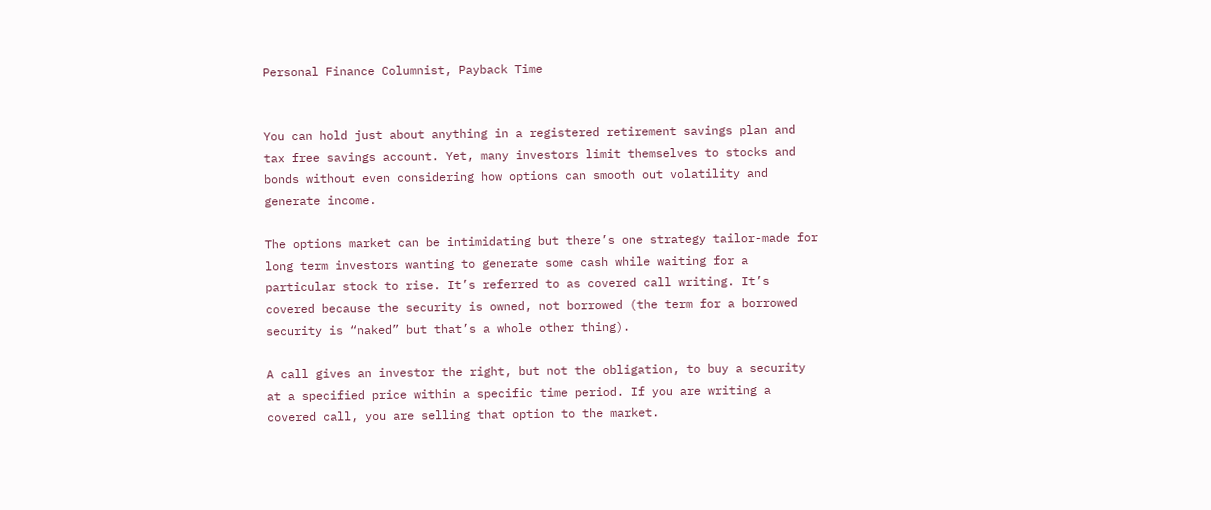Personal Finance Columnist, Payback Time


You can hold just about anything in a registered retirement savings plan and tax free savings account. Yet, many investors limit themselves to stocks and bonds without even considering how options can smooth out volatility and generate income.

The options market can be intimidating but there’s one strategy tailor-made for long term investors wanting to generate some cash while waiting for a particular stock to rise. It’s referred to as covered call writing. It’s covered because the security is owned, not borrowed (the term for a borrowed security is “naked” but that’s a whole other thing).

A call gives an investor the right, but not the obligation, to buy a security at a specified price within a specific time period. If you are writing a covered call, you are selling that option to the market.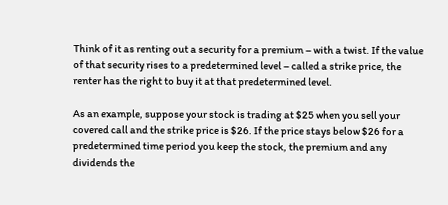Think of it as renting out a security for a premium – with a twist. If the value of that security rises to a predetermined level – called a strike price, the renter has the right to buy it at that predetermined level.

As an example, suppose your stock is trading at $25 when you sell your covered call and the strike price is $26. If the price stays below $26 for a predetermined time period you keep the stock, the premium and any dividends the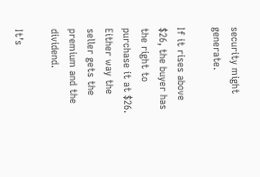security might generate.

If it rises above $26, the buyer has the right to purchase it at $26. Either way the seller gets the premium and the dividend.

It’s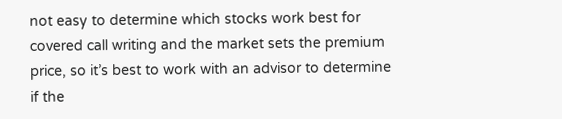not easy to determine which stocks work best for covered call writing and the market sets the premium price, so it’s best to work with an advisor to determine if the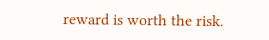reward is worth the risk.